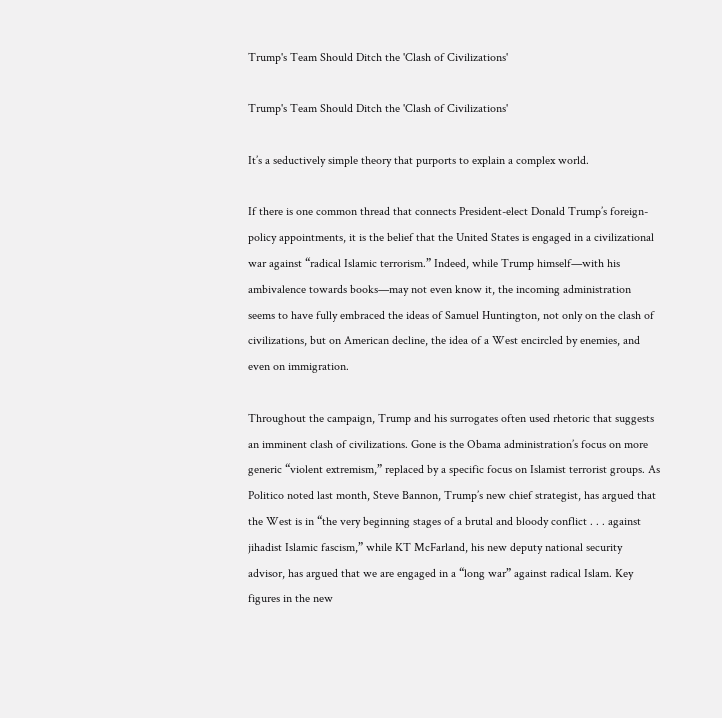Trump's Team Should Ditch the 'Clash of Civilizations'

Trump's Team Should Ditch the 'Clash of Civilizations'

It’s a seductively simple theory that purports to explain a complex world.

If there is one common thread that connects President-elect Donald Trump’s foreign-policy appointments, it is the belief that the United States is engaged in a civilizational war against “radical Islamic terrorism.” Indeed, while Trump himself—with his ambivalence towards books—may not even know it, the incoming administration seems to have fully embraced the ideas of Samuel Huntington, not only on the clash of civilizations, but on American decline, the idea of a West encircled by enemies, and even on immigration.

Throughout the campaign, Trump and his surrogates often used rhetoric that suggests an imminent clash of civilizations. Gone is the Obama administration’s focus on more generic “violent extremism,” replaced by a specific focus on Islamist terrorist groups. As Politico noted last month, Steve Bannon, Trump’s new chief strategist, has argued that the West is in “the very beginning stages of a brutal and bloody conflict . . . against jihadist Islamic fascism,” while KT McFarland, his new deputy national security advisor, has argued that we are engaged in a “long war” against radical Islam. Key figures in the new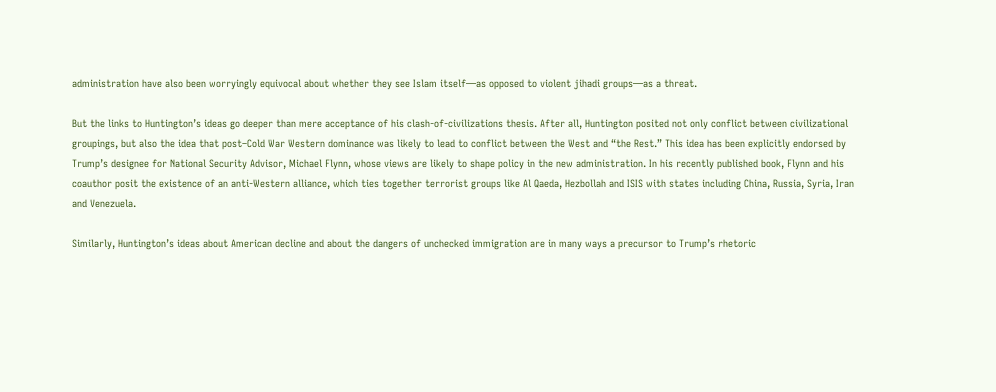administration have also been worryingly equivocal about whether they see Islam itself—as opposed to violent jihadi groups—as a threat.

But the links to Huntington’s ideas go deeper than mere acceptance of his clash-of-civilizations thesis. After all, Huntington posited not only conflict between civilizational groupings, but also the idea that post–Cold War Western dominance was likely to lead to conflict between the West and “the Rest.” This idea has been explicitly endorsed by Trump’s designee for National Security Advisor, Michael Flynn, whose views are likely to shape policy in the new administration. In his recently published book, Flynn and his coauthor posit the existence of an anti-Western alliance, which ties together terrorist groups like Al Qaeda, Hezbollah and ISIS with states including China, Russia, Syria, Iran and Venezuela.

Similarly, Huntington’s ideas about American decline and about the dangers of unchecked immigration are in many ways a precursor to Trump’s rhetoric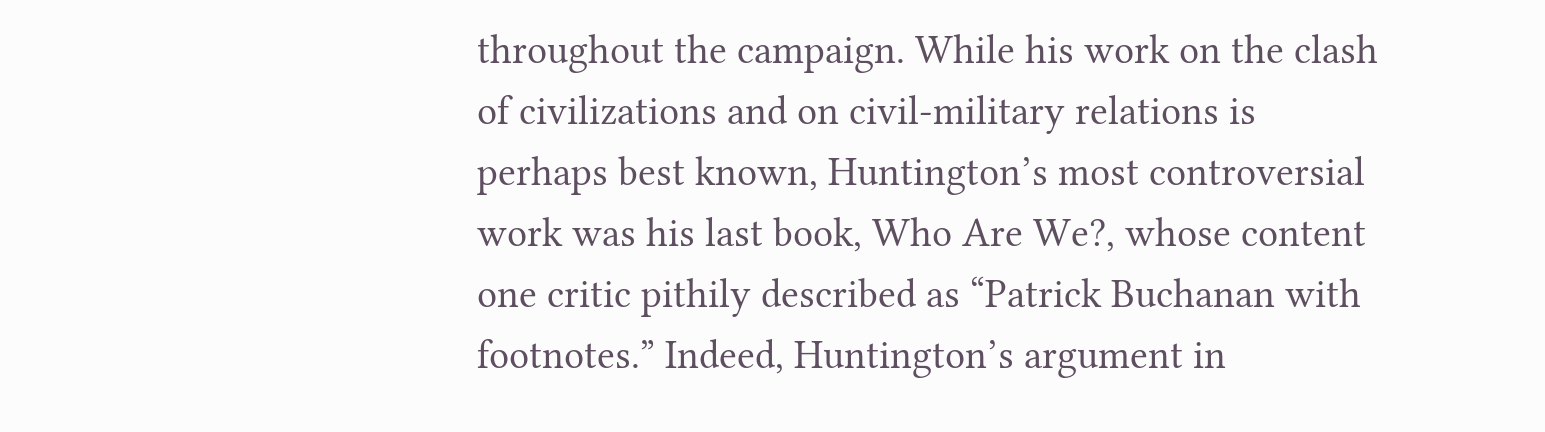throughout the campaign. While his work on the clash of civilizations and on civil-military relations is perhaps best known, Huntington’s most controversial work was his last book, Who Are We?, whose content one critic pithily described as “Patrick Buchanan with footnotes.” Indeed, Huntington’s argument in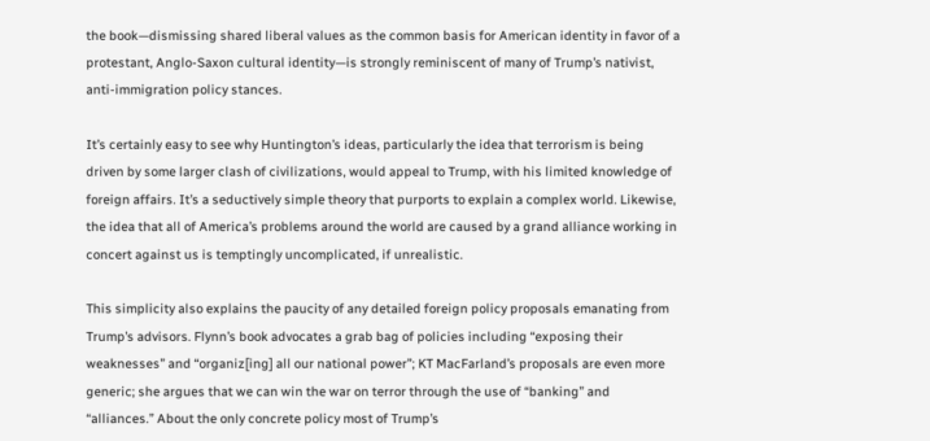the book—dismissing shared liberal values as the common basis for American identity in favor of a protestant, Anglo-Saxon cultural identity—is strongly reminiscent of many of Trump’s nativist, anti-immigration policy stances.

It’s certainly easy to see why Huntington’s ideas, particularly the idea that terrorism is being driven by some larger clash of civilizations, would appeal to Trump, with his limited knowledge of foreign affairs. It’s a seductively simple theory that purports to explain a complex world. Likewise, the idea that all of America’s problems around the world are caused by a grand alliance working in concert against us is temptingly uncomplicated, if unrealistic.

This simplicity also explains the paucity of any detailed foreign policy proposals emanating from Trump’s advisors. Flynn’s book advocates a grab bag of policies including “exposing their weaknesses” and “organiz[ing] all our national power”; KT MacFarland’s proposals are even more generic; she argues that we can win the war on terror through the use of “banking” and “alliances.” About the only concrete policy most of Trump’s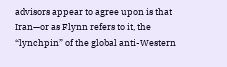advisors appear to agree upon is that Iran—or as Flynn refers to it, the “lynchpin” of the global anti-Western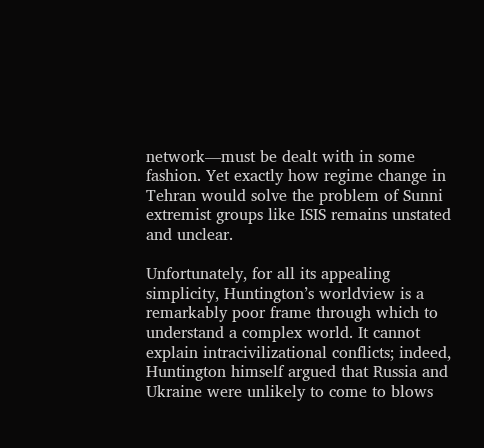network—must be dealt with in some fashion. Yet exactly how regime change in Tehran would solve the problem of Sunni extremist groups like ISIS remains unstated and unclear.

Unfortunately, for all its appealing simplicity, Huntington’s worldview is a remarkably poor frame through which to understand a complex world. It cannot explain intracivilizational conflicts; indeed, Huntington himself argued that Russia and Ukraine were unlikely to come to blows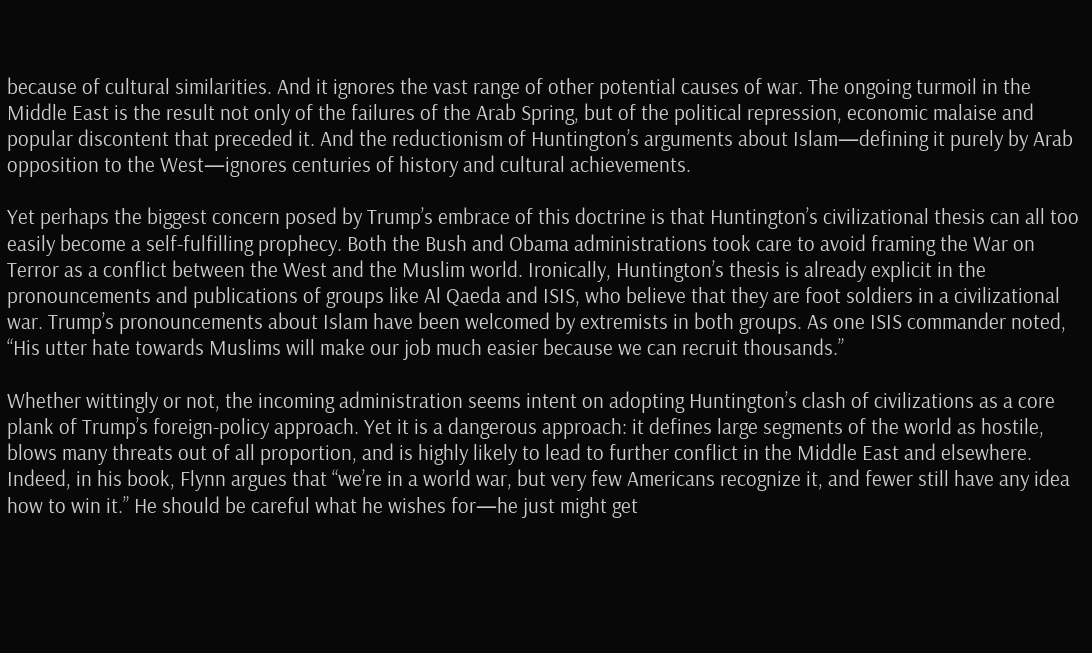because of cultural similarities. And it ignores the vast range of other potential causes of war. The ongoing turmoil in the Middle East is the result not only of the failures of the Arab Spring, but of the political repression, economic malaise and popular discontent that preceded it. And the reductionism of Huntington’s arguments about Islam—defining it purely by Arab opposition to the West—ignores centuries of history and cultural achievements.

Yet perhaps the biggest concern posed by Trump’s embrace of this doctrine is that Huntington’s civilizational thesis can all too easily become a self-fulfilling prophecy. Both the Bush and Obama administrations took care to avoid framing the War on Terror as a conflict between the West and the Muslim world. Ironically, Huntington’s thesis is already explicit in the pronouncements and publications of groups like Al Qaeda and ISIS, who believe that they are foot soldiers in a civilizational war. Trump’s pronouncements about Islam have been welcomed by extremists in both groups. As one ISIS commander noted, “His utter hate towards Muslims will make our job much easier because we can recruit thousands.”

Whether wittingly or not, the incoming administration seems intent on adopting Huntington’s clash of civilizations as a core plank of Trump’s foreign-policy approach. Yet it is a dangerous approach: it defines large segments of the world as hostile, blows many threats out of all proportion, and is highly likely to lead to further conflict in the Middle East and elsewhere. Indeed, in his book, Flynn argues that “we’re in a world war, but very few Americans recognize it, and fewer still have any idea how to win it.” He should be careful what he wishes for—he just might get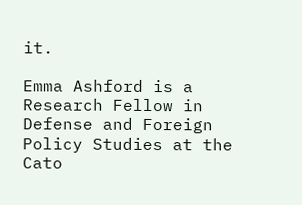it.

Emma Ashford is a Research Fellow in Defense and Foreign Policy Studies at the Cato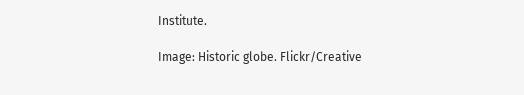Institute.

Image: Historic globe. Flickr/Creative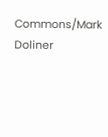Commons/Mark Doliner